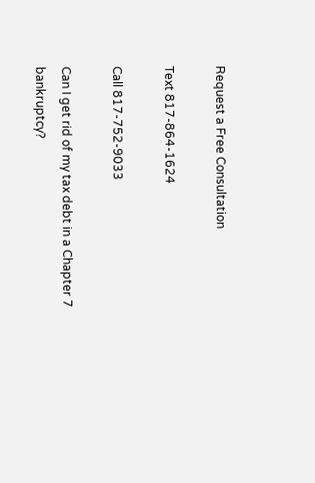Request a Free Consultation

Text 817-864-1624

Call 817-752-9033

Can I get rid of my tax debt in a Chapter 7 bankruptcy?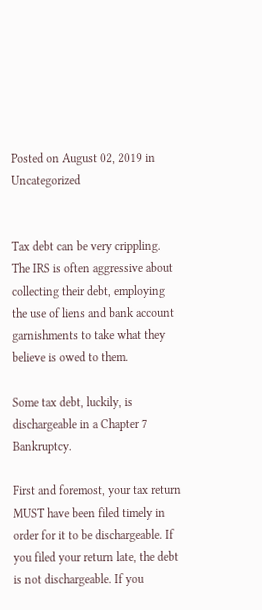Posted on August 02, 2019 in Uncategorized


Tax debt can be very crippling. The IRS is often aggressive about collecting their debt, employing the use of liens and bank account garnishments to take what they believe is owed to them.

Some tax debt, luckily, is dischargeable in a Chapter 7 Bankruptcy.

First and foremost, your tax return MUST have been filed timely in order for it to be dischargeable. If you filed your return late, the debt is not dischargeable. If you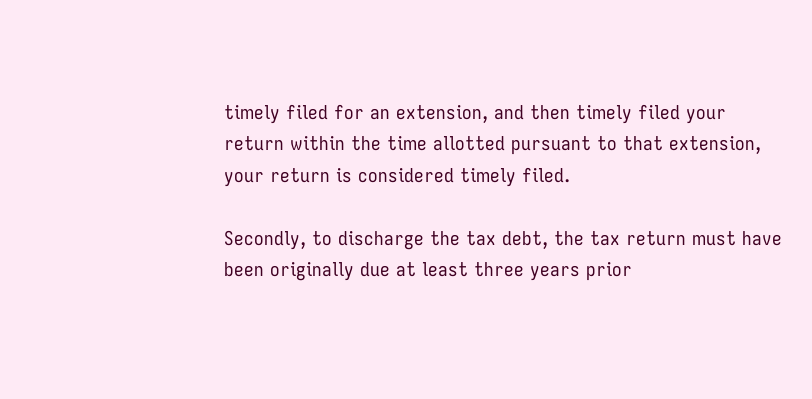timely filed for an extension, and then timely filed your return within the time allotted pursuant to that extension, your return is considered timely filed.

Secondly, to discharge the tax debt, the tax return must have been originally due at least three years prior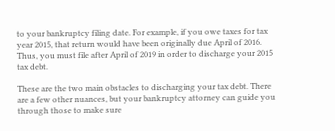to your bankruptcy filing date. For example, if you owe taxes for tax year 2015, that return would have been originally due April of 2016. Thus, you must file after April of 2019 in order to discharge your 2015 tax debt.

These are the two main obstacles to discharging your tax debt. There are a few other nuances, but your bankruptcy attorney can guide you through those to make sure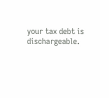your tax debt is dischargeable.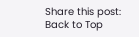Share this post:
Back to Top